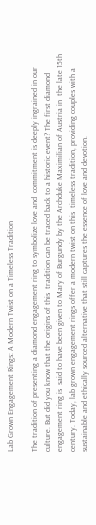Lab Grown Engagement Rings: A Modern Twist on a Timeless Tradition

The tradition of presenting a diamond engagement ring to symbolize love and  commitment is deeply ingrained in our culture. But did you know that the origins of this  tradition can be traced back to a historic event? The first diamond engagement ring is  said to have been given to Mary of Burgundy by the Archduke Maximilian of Austria in  the late 15th century. Today, lab grown engagement rings offer a modern twist on this  timeless tradition, providing couples with a sustainable and ethically sourced alternative that still captures the essence of love and devotion.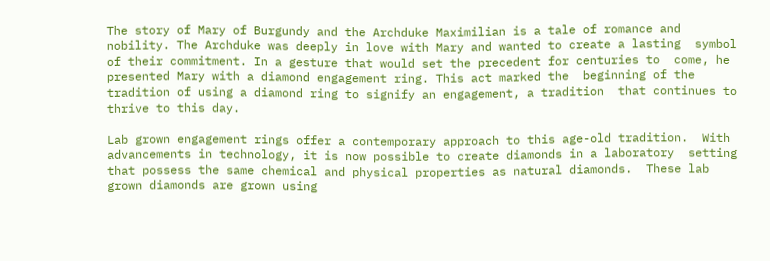The story of Mary of Burgundy and the Archduke Maximilian is a tale of romance and  nobility. The Archduke was deeply in love with Mary and wanted to create a lasting  symbol of their commitment. In a gesture that would set the precedent for centuries to  come, he presented Mary with a diamond engagement ring. This act marked the  beginning of the tradition of using a diamond ring to signify an engagement, a tradition  that continues to thrive to this day.

Lab grown engagement rings offer a contemporary approach to this age-old tradition.  With advancements in technology, it is now possible to create diamonds in a laboratory  setting that possess the same chemical and physical properties as natural diamonds.  These lab grown diamonds are grown using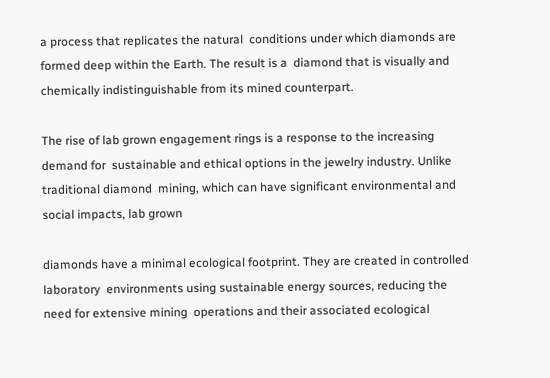a process that replicates the natural  conditions under which diamonds are formed deep within the Earth. The result is a  diamond that is visually and chemically indistinguishable from its mined counterpart.

The rise of lab grown engagement rings is a response to the increasing demand for  sustainable and ethical options in the jewelry industry. Unlike traditional diamond  mining, which can have significant environmental and social impacts, lab grown

diamonds have a minimal ecological footprint. They are created in controlled laboratory  environments using sustainable energy sources, reducing the need for extensive mining  operations and their associated ecological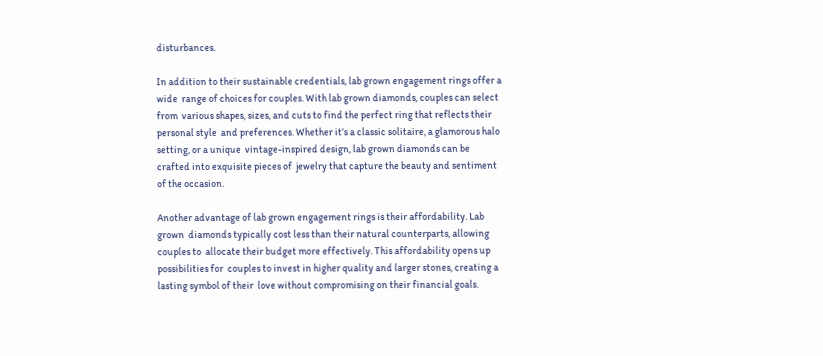disturbances.

In addition to their sustainable credentials, lab grown engagement rings offer a wide  range of choices for couples. With lab grown diamonds, couples can select from  various shapes, sizes, and cuts to find the perfect ring that reflects their personal style  and preferences. Whether it’s a classic solitaire, a glamorous halo setting, or a unique  vintage-inspired design, lab grown diamonds can be crafted into exquisite pieces of  jewelry that capture the beauty and sentiment of the occasion.

Another advantage of lab grown engagement rings is their affordability. Lab grown  diamonds typically cost less than their natural counterparts, allowing couples to  allocate their budget more effectively. This affordability opens up possibilities for  couples to invest in higher quality and larger stones, creating a lasting symbol of their  love without compromising on their financial goals.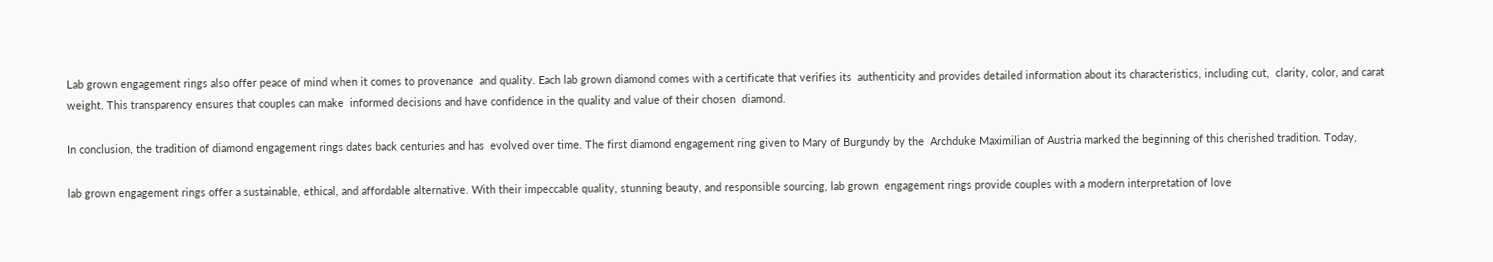Lab grown engagement rings also offer peace of mind when it comes to provenance  and quality. Each lab grown diamond comes with a certificate that verifies its  authenticity and provides detailed information about its characteristics, including cut,  clarity, color, and carat weight. This transparency ensures that couples can make  informed decisions and have confidence in the quality and value of their chosen  diamond.

In conclusion, the tradition of diamond engagement rings dates back centuries and has  evolved over time. The first diamond engagement ring given to Mary of Burgundy by the  Archduke Maximilian of Austria marked the beginning of this cherished tradition. Today,

lab grown engagement rings offer a sustainable, ethical, and affordable alternative. With their impeccable quality, stunning beauty, and responsible sourcing, lab grown  engagement rings provide couples with a modern interpretation of love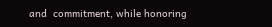and  commitment, while honoring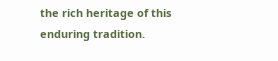the rich heritage of this enduring tradition.